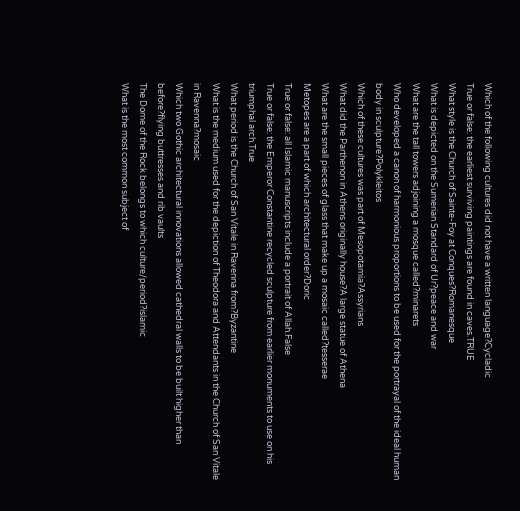Which of the following cultures did not have a written language?Cycladic
True or false: the earliest surviving paintings are found in caves.TRUE
What style is the Church of Sainte-Foy at Conques?Romanesque
What is depicted on the Sumerian Standard of Ur?peace and war
What are the tall towers adjoining a mosque called?minarets
Who developed a canon of harmonious proportions to be used for the portrayal of the ideal human body in sculpture?Polykleitos
Which of these cultures was part of Mesopotamia?Assyrians
What did the Parthenon in Athens originally house?A large statue of Athena
What are the small pieces of glass that make up a mosaic called?tesserae
Metopes are a part of which architectural order?Doric
True or false: all Islamic manuscripts include a portrait of Allah.False
True or false: the Emperor Constantine recycled sculpture from earlier monuments to use on his triumphal arch.True
What period is the Church of San Vitale in Ravenna from?Byzantine
What is the medium used for the depiction of Theodora and Attendants in the Church of San Vitale in Ravenna?mosaic
Which two Gothic architectural innovations allowed cathedral walls to be built higher than before?flying buttresses and rib vaults
The Dome of the Rock belongs to which culture/period?islamic
What is the most common subject of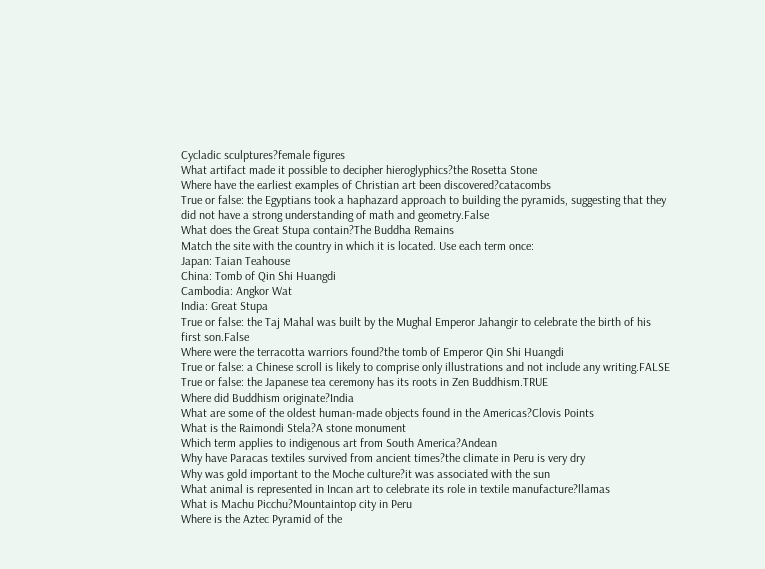Cycladic sculptures?female figures
What artifact made it possible to decipher hieroglyphics?the Rosetta Stone
Where have the earliest examples of Christian art been discovered?catacombs
True or false: the Egyptians took a haphazard approach to building the pyramids, suggesting that they did not have a strong understanding of math and geometry.False
What does the Great Stupa contain?The Buddha Remains
Match the site with the country in which it is located. Use each term once:
Japan: Taian Teahouse
China: Tomb of Qin Shi Huangdi
Cambodia: Angkor Wat
India: Great Stupa
True or false: the Taj Mahal was built by the Mughal Emperor Jahangir to celebrate the birth of his first son.False
Where were the terracotta warriors found?the tomb of Emperor Qin Shi Huangdi
True or false: a Chinese scroll is likely to comprise only illustrations and not include any writing.FALSE
True or false: the Japanese tea ceremony has its roots in Zen Buddhism.TRUE
Where did Buddhism originate?India
What are some of the oldest human-made objects found in the Americas?Clovis Points
What is the Raimondi Stela?A stone monument
Which term applies to indigenous art from South America?Andean
Why have Paracas textiles survived from ancient times?the climate in Peru is very dry
Why was gold important to the Moche culture?it was associated with the sun
What animal is represented in Incan art to celebrate its role in textile manufacture?llamas
What is Machu Picchu?Mountaintop city in Peru
Where is the Aztec Pyramid of the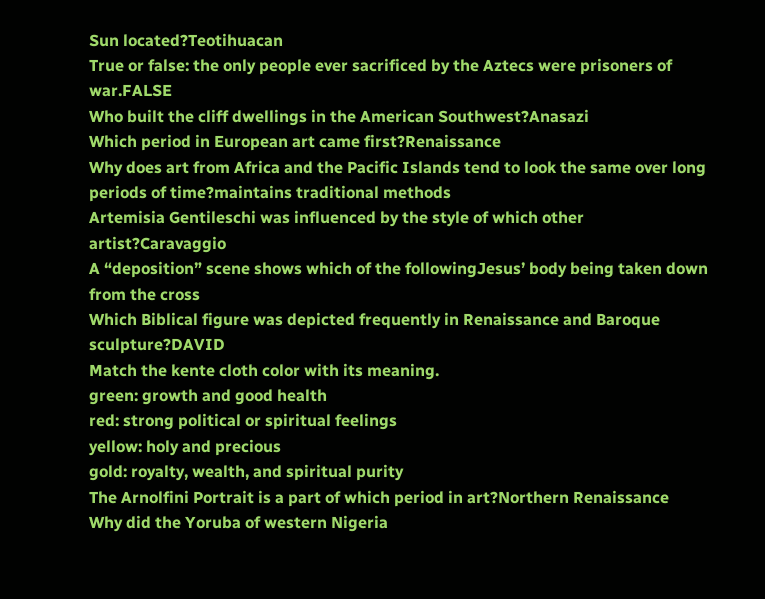Sun located?Teotihuacan
True or false: the only people ever sacrificed by the Aztecs were prisoners of war.FALSE
Who built the cliff dwellings in the American Southwest?Anasazi
Which period in European art came first?Renaissance
Why does art from Africa and the Pacific Islands tend to look the same over long periods of time?maintains traditional methods
Artemisia Gentileschi was influenced by the style of which other artist?Caravaggio
A “deposition” scene shows which of the followingJesus’ body being taken down from the cross
Which Biblical figure was depicted frequently in Renaissance and Baroque sculpture?DAVID
Match the kente cloth color with its meaning.
green: growth and good health
red: strong political or spiritual feelings
yellow: holy and precious
gold: royalty, wealth, and spiritual purity
The Arnolfini Portrait is a part of which period in art?Northern Renaissance
Why did the Yoruba of western Nigeria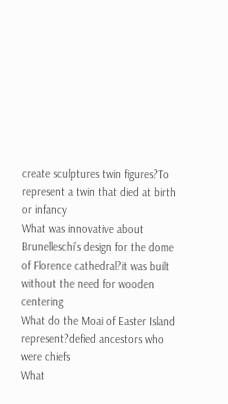create sculptures twin figures?To represent a twin that died at birth or infancy
What was innovative about Brunelleschi’s design for the dome of Florence cathedral?it was built without the need for wooden centering
What do the Moai of Easter Island represent?defied ancestors who were chiefs
What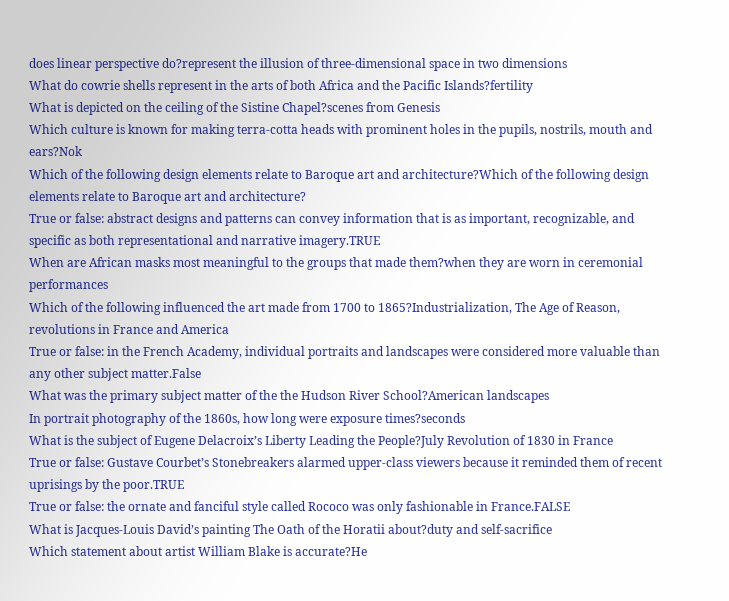does linear perspective do?represent the illusion of three-dimensional space in two dimensions
What do cowrie shells represent in the arts of both Africa and the Pacific Islands?fertility
What is depicted on the ceiling of the Sistine Chapel?scenes from Genesis
Which culture is known for making terra-cotta heads with prominent holes in the pupils, nostrils, mouth and ears?Nok
Which of the following design elements relate to Baroque art and architecture?Which of the following design elements relate to Baroque art and architecture?
True or false: abstract designs and patterns can convey information that is as important, recognizable, and specific as both representational and narrative imagery.TRUE
When are African masks most meaningful to the groups that made them?when they are worn in ceremonial performances
Which of the following influenced the art made from 1700 to 1865?Industrialization, The Age of Reason, revolutions in France and America
True or false: in the French Academy, individual portraits and landscapes were considered more valuable than any other subject matter.False
What was the primary subject matter of the the Hudson River School?American landscapes
In portrait photography of the 1860s, how long were exposure times?seconds
What is the subject of Eugene Delacroix’s Liberty Leading the People?July Revolution of 1830 in France
True or false: Gustave Courbet’s Stonebreakers alarmed upper-class viewers because it reminded them of recent uprisings by the poor.TRUE
True or false: the ornate and fanciful style called Rococo was only fashionable in France.FALSE
What is Jacques-Louis David’s painting The Oath of the Horatii about?duty and self-sacrifice
Which statement about artist William Blake is accurate?He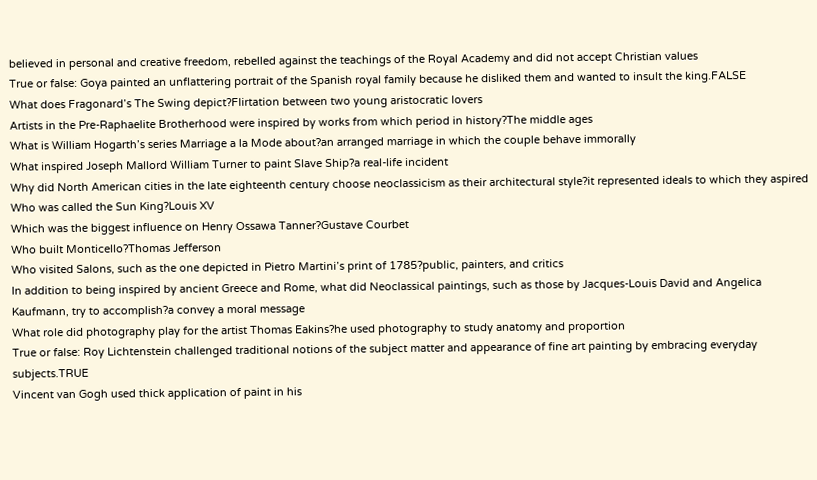believed in personal and creative freedom, rebelled against the teachings of the Royal Academy and did not accept Christian values
True or false: Goya painted an unflattering portrait of the Spanish royal family because he disliked them and wanted to insult the king.FALSE
What does Fragonard’s The Swing depict?Flirtation between two young aristocratic lovers
Artists in the Pre-Raphaelite Brotherhood were inspired by works from which period in history?The middle ages
What is William Hogarth’s series Marriage a la Mode about?an arranged marriage in which the couple behave immorally
What inspired Joseph Mallord William Turner to paint Slave Ship?a real-life incident
Why did North American cities in the late eighteenth century choose neoclassicism as their architectural style?it represented ideals to which they aspired
Who was called the Sun King?Louis XV
Which was the biggest influence on Henry Ossawa Tanner?Gustave Courbet
Who built Monticello?Thomas Jefferson
Who visited Salons, such as the one depicted in Pietro Martini’s print of 1785?public, painters, and critics
In addition to being inspired by ancient Greece and Rome, what did Neoclassical paintings, such as those by Jacques-Louis David and Angelica Kaufmann, try to accomplish?a convey a moral message
What role did photography play for the artist Thomas Eakins?he used photography to study anatomy and proportion
True or false: Roy Lichtenstein challenged traditional notions of the subject matter and appearance of fine art painting by embracing everyday subjects.TRUE
Vincent van Gogh used thick application of paint in his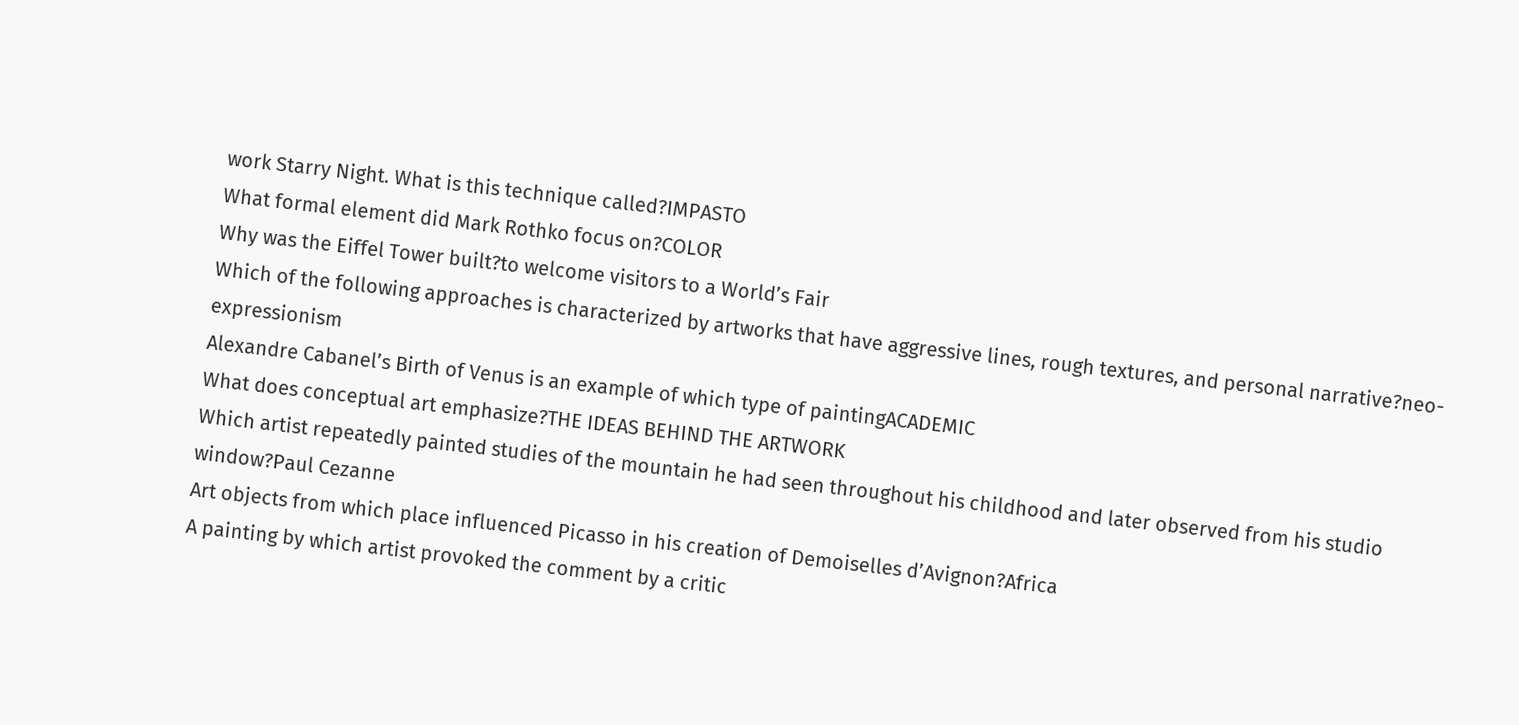work Starry Night. What is this technique called?IMPASTO
What formal element did Mark Rothko focus on?COLOR
Why was the Eiffel Tower built?to welcome visitors to a World’s Fair
Which of the following approaches is characterized by artworks that have aggressive lines, rough textures, and personal narrative?neo-expressionism
Alexandre Cabanel’s Birth of Venus is an example of which type of paintingACADEMIC
What does conceptual art emphasize?THE IDEAS BEHIND THE ARTWORK
Which artist repeatedly painted studies of the mountain he had seen throughout his childhood and later observed from his studio window?Paul Cezanne
Art objects from which place influenced Picasso in his creation of Demoiselles d’Avignon?Africa
A painting by which artist provoked the comment by a critic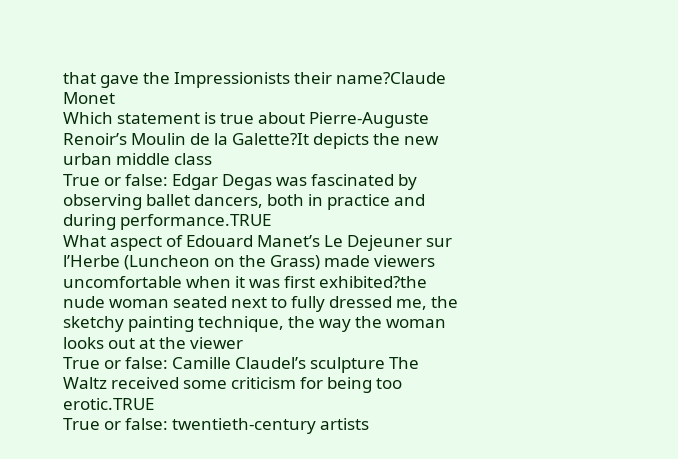that gave the Impressionists their name?Claude Monet
Which statement is true about Pierre-Auguste Renoir’s Moulin de la Galette?It depicts the new urban middle class
True or false: Edgar Degas was fascinated by observing ballet dancers, both in practice and during performance.TRUE
What aspect of Edouard Manet’s Le Dejeuner sur l’Herbe (Luncheon on the Grass) made viewers uncomfortable when it was first exhibited?the nude woman seated next to fully dressed me, the sketchy painting technique, the way the woman looks out at the viewer
True or false: Camille Claudel’s sculpture The Waltz received some criticism for being too erotic.TRUE
True or false: twentieth-century artists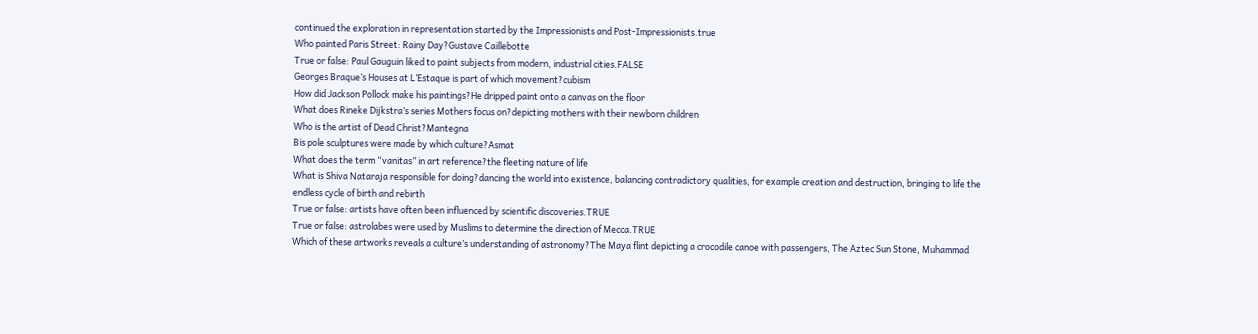continued the exploration in representation started by the Impressionists and Post-Impressionists.true
Who painted Paris Street: Rainy Day?Gustave Caillebotte
True or false: Paul Gauguin liked to paint subjects from modern, industrial cities.FALSE
Georges Braque’s Houses at L’Estaque is part of which movement?cubism
How did Jackson Pollock make his paintings?He dripped paint onto a canvas on the floor
What does Rineke Dijkstra’s series Mothers focus on?depicting mothers with their newborn children
Who is the artist of Dead Christ?Mantegna
Bis pole sculptures were made by which culture?Asmat
What does the term “vanitas” in art reference?the fleeting nature of life
What is Shiva Nataraja responsible for doing?dancing the world into existence, balancing contradictory qualities, for example creation and destruction, bringing to life the endless cycle of birth and rebirth
True or false: artists have often been influenced by scientific discoveries.TRUE
True or false: astrolabes were used by Muslims to determine the direction of Mecca.TRUE
Which of these artworks reveals a culture’s understanding of astronomy?The Maya flint depicting a crocodile canoe with passengers, The Aztec Sun Stone, Muhammad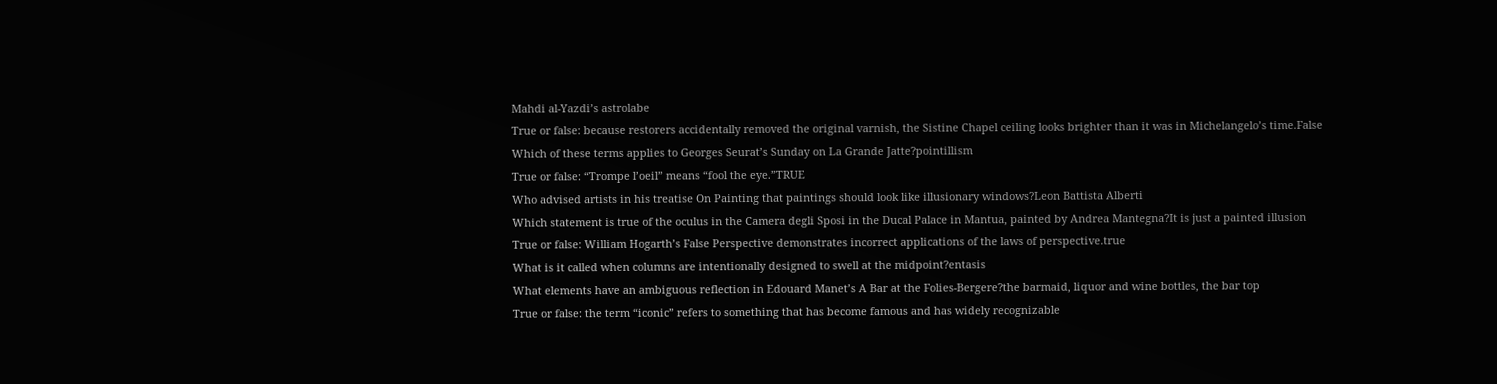Mahdi al-Yazdi’s astrolabe
True or false: because restorers accidentally removed the original varnish, the Sistine Chapel ceiling looks brighter than it was in Michelangelo’s time.False
Which of these terms applies to Georges Seurat’s Sunday on La Grande Jatte?pointillism
True or false: “Trompe l’oeil” means “fool the eye.”TRUE
Who advised artists in his treatise On Painting that paintings should look like illusionary windows?Leon Battista Alberti
Which statement is true of the oculus in the Camera degli Sposi in the Ducal Palace in Mantua, painted by Andrea Mantegna?It is just a painted illusion
True or false: William Hogarth’s False Perspective demonstrates incorrect applications of the laws of perspective.true
What is it called when columns are intentionally designed to swell at the midpoint?entasis
What elements have an ambiguous reflection in Edouard Manet’s A Bar at the Folies-Bergere?the barmaid, liquor and wine bottles, the bar top
True or false: the term “iconic” refers to something that has become famous and has widely recognizable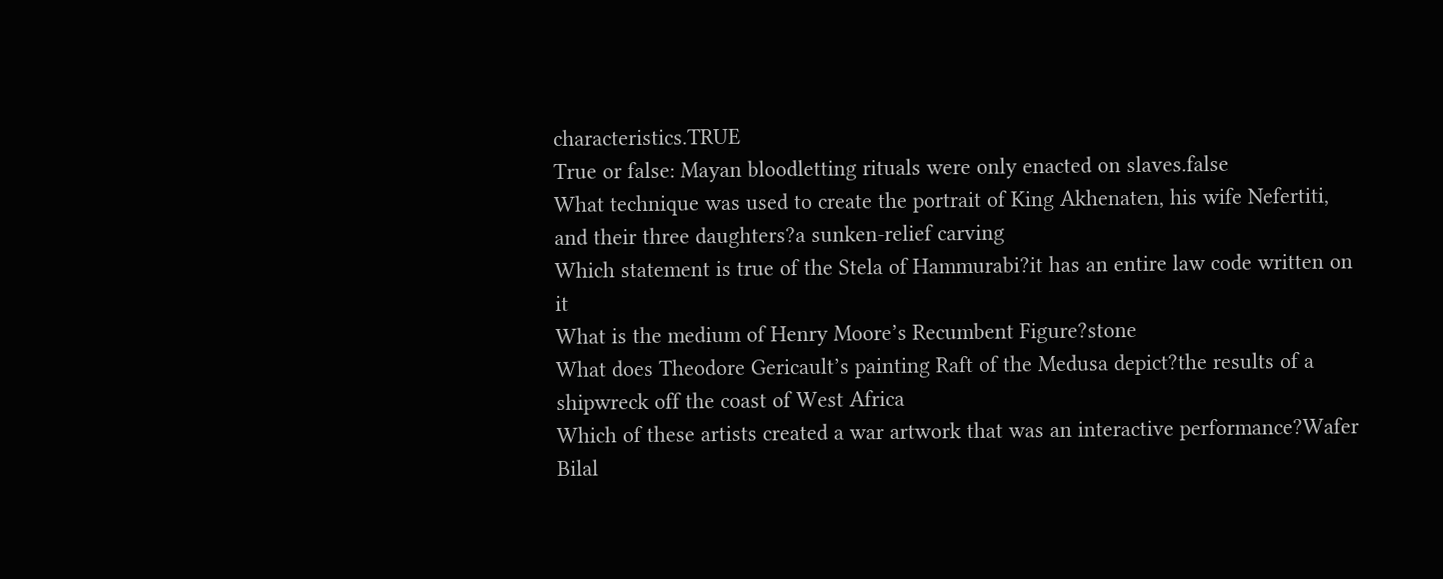characteristics.TRUE
True or false: Mayan bloodletting rituals were only enacted on slaves.false
What technique was used to create the portrait of King Akhenaten, his wife Nefertiti, and their three daughters?a sunken-relief carving
Which statement is true of the Stela of Hammurabi?it has an entire law code written on it
What is the medium of Henry Moore’s Recumbent Figure?stone
What does Theodore Gericault’s painting Raft of the Medusa depict?the results of a shipwreck off the coast of West Africa
Which of these artists created a war artwork that was an interactive performance?Wafer Bilal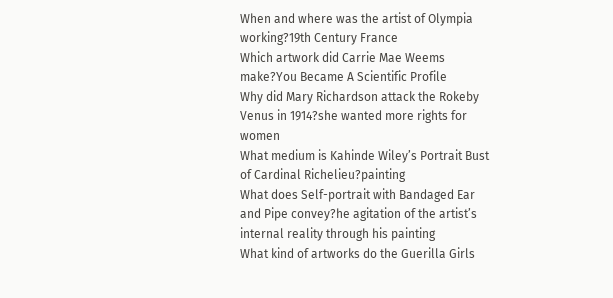When and where was the artist of Olympia working?19th Century France
Which artwork did Carrie Mae Weems make?You Became A Scientific Profile
Why did Mary Richardson attack the Rokeby Venus in 1914?she wanted more rights for women
What medium is Kahinde Wiley’s Portrait Bust of Cardinal Richelieu?painting
What does Self-portrait with Bandaged Ear and Pipe convey?he agitation of the artist’s internal reality through his painting
What kind of artworks do the Guerilla Girls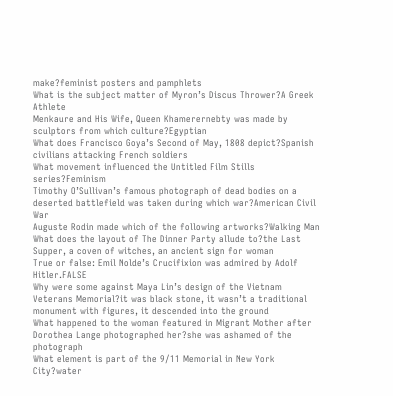make?feminist posters and pamphlets
What is the subject matter of Myron’s Discus Thrower?A Greek Athlete
Menkaure and His Wife, Queen Khamerernebty was made by sculptors from which culture?Egyptian
What does Francisco Goya’s Second of May, 1808 depict?Spanish civilians attacking French soldiers
What movement influenced the Untitled Film Stills series?Feminism
Timothy O’Sullivan’s famous photograph of dead bodies on a deserted battlefield was taken during which war?American Civil War
Auguste Rodin made which of the following artworks?Walking Man
What does the layout of The Dinner Party allude to?the Last Supper, a coven of witches, an ancient sign for woman
True or false: Emil Nolde’s Crucifixion was admired by Adolf Hitler.FALSE
Why were some against Maya Lin’s design of the Vietnam Veterans Memorial?it was black stone, it wasn’t a traditional monument with figures, it descended into the ground
What happened to the woman featured in Migrant Mother after Dorothea Lange photographed her?she was ashamed of the photograph
What element is part of the 9/11 Memorial in New York City?water